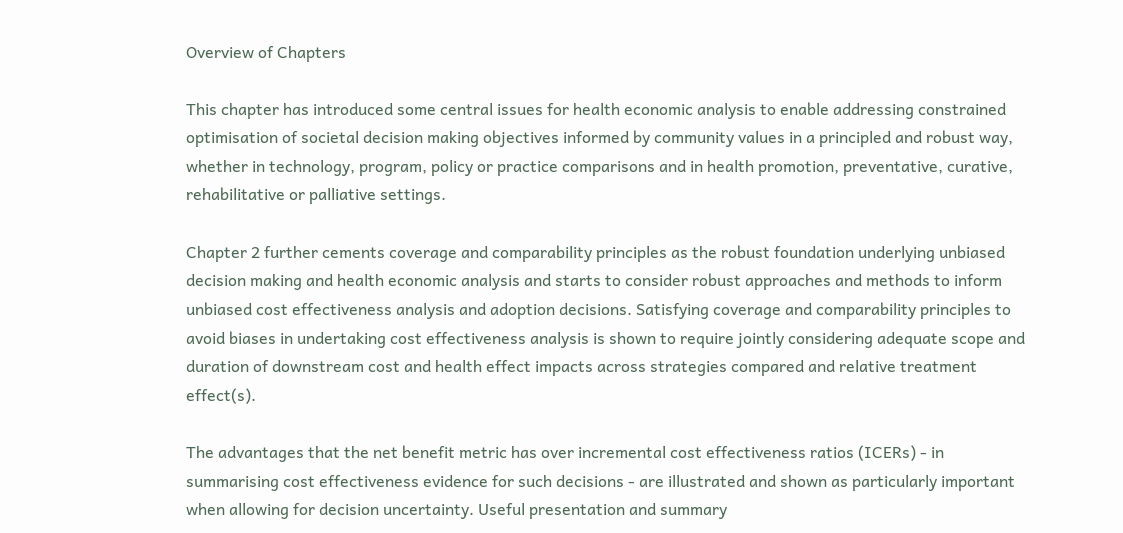Overview of Chapters

This chapter has introduced some central issues for health economic analysis to enable addressing constrained optimisation of societal decision making objectives informed by community values in a principled and robust way, whether in technology, program, policy or practice comparisons and in health promotion, preventative, curative, rehabilitative or palliative settings.

Chapter 2 further cements coverage and comparability principles as the robust foundation underlying unbiased decision making and health economic analysis and starts to consider robust approaches and methods to inform unbiased cost effectiveness analysis and adoption decisions. Satisfying coverage and comparability principles to avoid biases in undertaking cost effectiveness analysis is shown to require jointly considering adequate scope and duration of downstream cost and health effect impacts across strategies compared and relative treatment effect(s).

The advantages that the net benefit metric has over incremental cost effectiveness ratios (ICERs) - in summarising cost effectiveness evidence for such decisions - are illustrated and shown as particularly important when allowing for decision uncertainty. Useful presentation and summary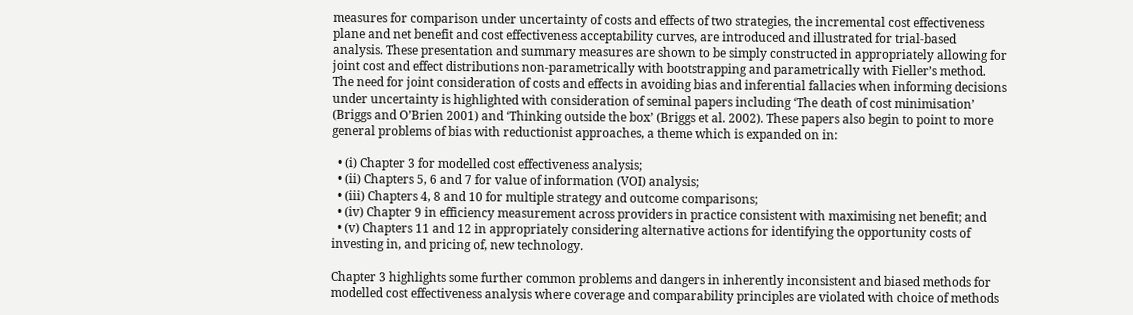measures for comparison under uncertainty of costs and effects of two strategies, the incremental cost effectiveness plane and net benefit and cost effectiveness acceptability curves, are introduced and illustrated for trial-based analysis. These presentation and summary measures are shown to be simply constructed in appropriately allowing for joint cost and effect distributions non-parametrically with bootstrapping and parametrically with Fieller’s method. The need for joint consideration of costs and effects in avoiding bias and inferential fallacies when informing decisions under uncertainty is highlighted with consideration of seminal papers including ‘The death of cost minimisation’ (Briggs and O’Brien 2001) and ‘Thinking outside the box’ (Briggs et al. 2002). These papers also begin to point to more general problems of bias with reductionist approaches, a theme which is expanded on in:

  • (i) Chapter 3 for modelled cost effectiveness analysis;
  • (ii) Chapters 5, 6 and 7 for value of information (VOI) analysis;
  • (iii) Chapters 4, 8 and 10 for multiple strategy and outcome comparisons;
  • (iv) Chapter 9 in efficiency measurement across providers in practice consistent with maximising net benefit; and
  • (v) Chapters 11 and 12 in appropriately considering alternative actions for identifying the opportunity costs of investing in, and pricing of, new technology.

Chapter 3 highlights some further common problems and dangers in inherently inconsistent and biased methods for modelled cost effectiveness analysis where coverage and comparability principles are violated with choice of methods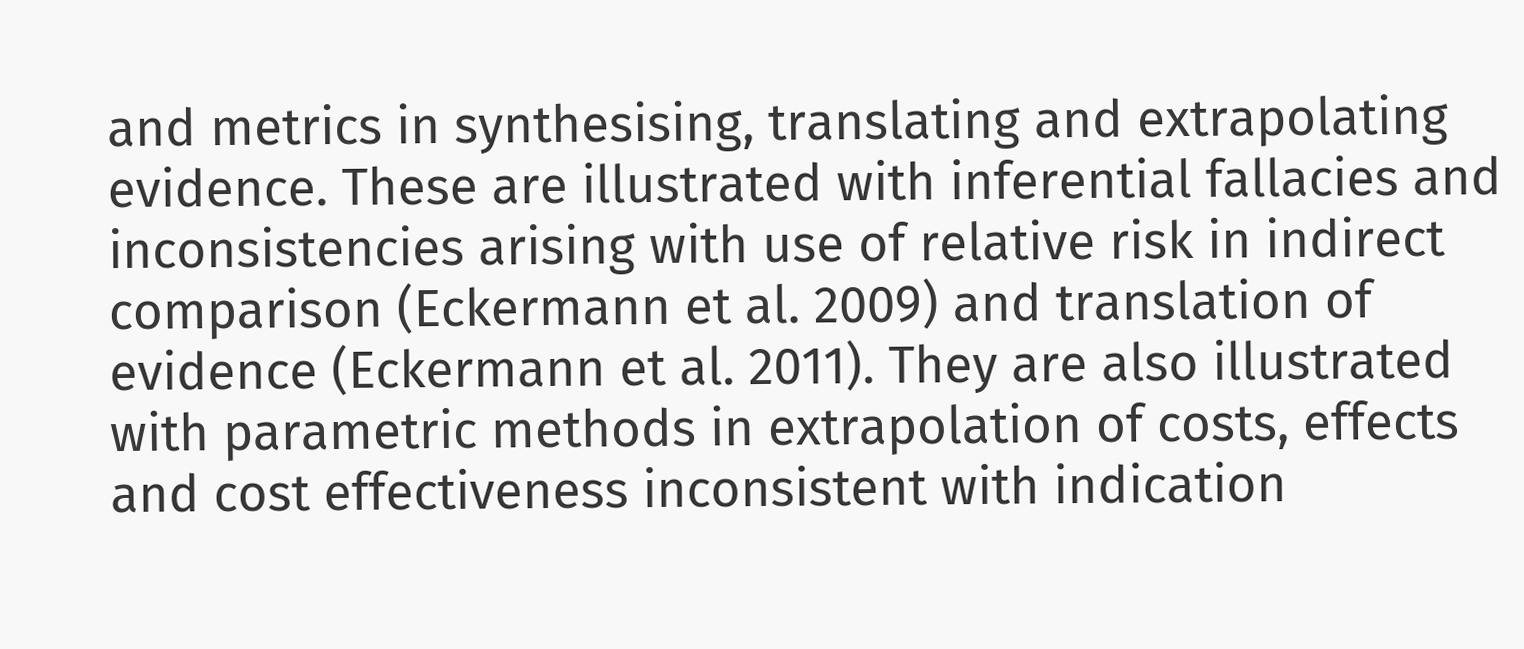and metrics in synthesising, translating and extrapolating evidence. These are illustrated with inferential fallacies and inconsistencies arising with use of relative risk in indirect comparison (Eckermann et al. 2009) and translation of evidence (Eckermann et al. 2011). They are also illustrated with parametric methods in extrapolation of costs, effects and cost effectiveness inconsistent with indication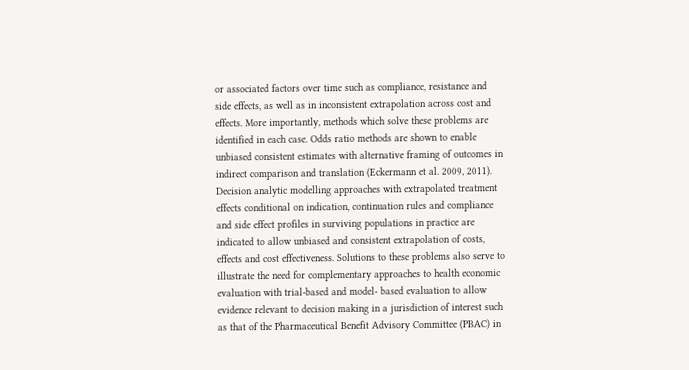or associated factors over time such as compliance, resistance and side effects, as well as in inconsistent extrapolation across cost and effects. More importantly, methods which solve these problems are identified in each case. Odds ratio methods are shown to enable unbiased consistent estimates with alternative framing of outcomes in indirect comparison and translation (Eckermann et al. 2009, 2011). Decision analytic modelling approaches with extrapolated treatment effects conditional on indication, continuation rules and compliance and side effect profiles in surviving populations in practice are indicated to allow unbiased and consistent extrapolation of costs, effects and cost effectiveness. Solutions to these problems also serve to illustrate the need for complementary approaches to health economic evaluation with trial-based and model- based evaluation to allow evidence relevant to decision making in a jurisdiction of interest such as that of the Pharmaceutical Benefit Advisory Committee (PBAC) in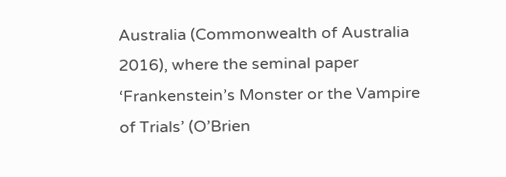Australia (Commonwealth of Australia 2016), where the seminal paper ‘Frankenstein’s Monster or the Vampire of Trials’ (O’Brien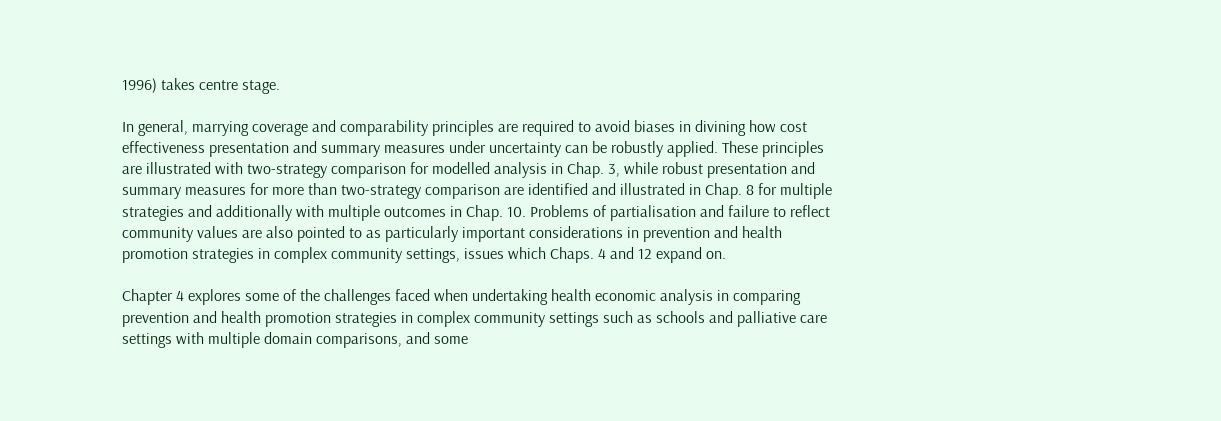1996) takes centre stage.

In general, marrying coverage and comparability principles are required to avoid biases in divining how cost effectiveness presentation and summary measures under uncertainty can be robustly applied. These principles are illustrated with two-strategy comparison for modelled analysis in Chap. 3, while robust presentation and summary measures for more than two-strategy comparison are identified and illustrated in Chap. 8 for multiple strategies and additionally with multiple outcomes in Chap. 10. Problems of partialisation and failure to reflect community values are also pointed to as particularly important considerations in prevention and health promotion strategies in complex community settings, issues which Chaps. 4 and 12 expand on.

Chapter 4 explores some of the challenges faced when undertaking health economic analysis in comparing prevention and health promotion strategies in complex community settings such as schools and palliative care settings with multiple domain comparisons, and some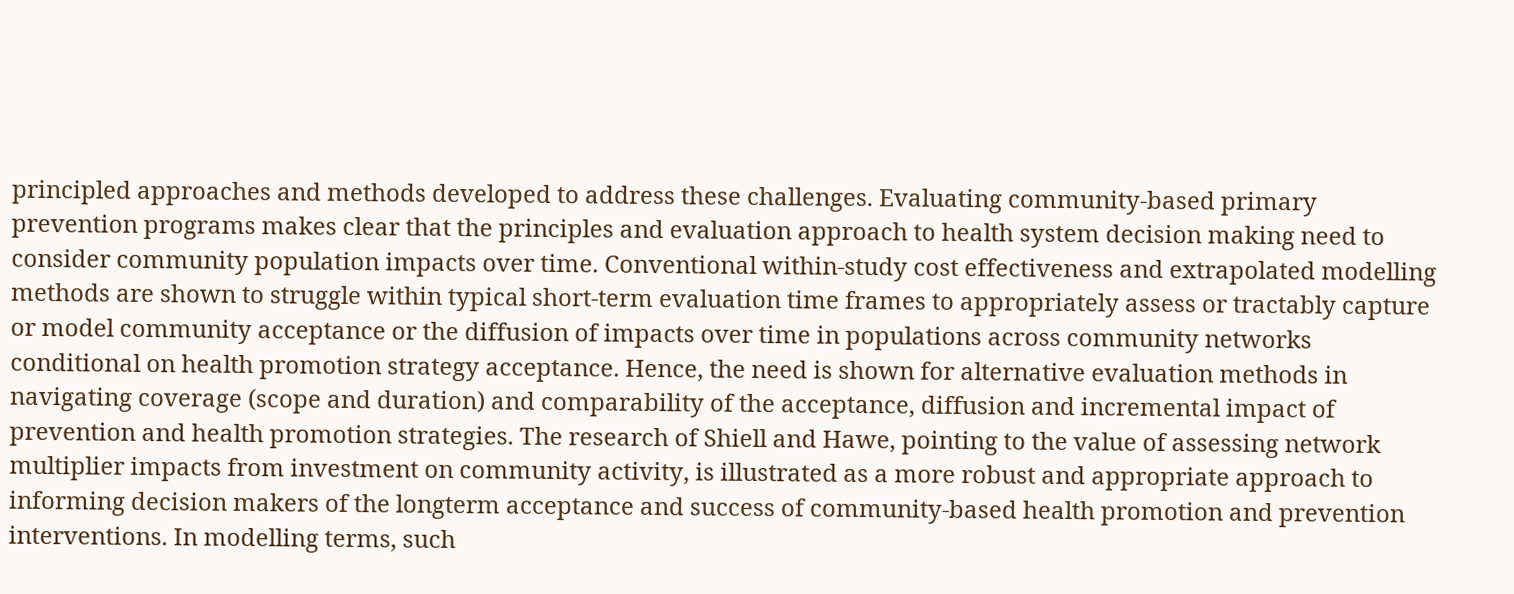principled approaches and methods developed to address these challenges. Evaluating community-based primary prevention programs makes clear that the principles and evaluation approach to health system decision making need to consider community population impacts over time. Conventional within-study cost effectiveness and extrapolated modelling methods are shown to struggle within typical short-term evaluation time frames to appropriately assess or tractably capture or model community acceptance or the diffusion of impacts over time in populations across community networks conditional on health promotion strategy acceptance. Hence, the need is shown for alternative evaluation methods in navigating coverage (scope and duration) and comparability of the acceptance, diffusion and incremental impact of prevention and health promotion strategies. The research of Shiell and Hawe, pointing to the value of assessing network multiplier impacts from investment on community activity, is illustrated as a more robust and appropriate approach to informing decision makers of the longterm acceptance and success of community-based health promotion and prevention interventions. In modelling terms, such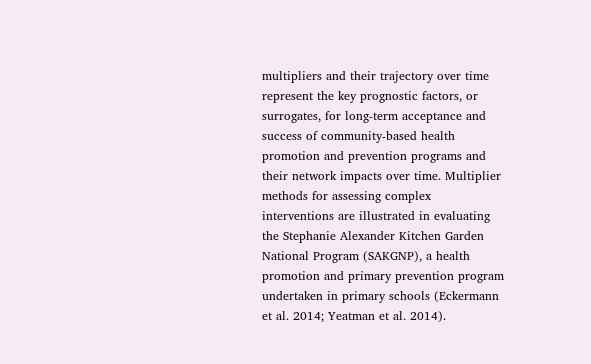multipliers and their trajectory over time represent the key prognostic factors, or surrogates, for long-term acceptance and success of community-based health promotion and prevention programs and their network impacts over time. Multiplier methods for assessing complex interventions are illustrated in evaluating the Stephanie Alexander Kitchen Garden National Program (SAKGNP), a health promotion and primary prevention program undertaken in primary schools (Eckermann et al. 2014; Yeatman et al. 2014).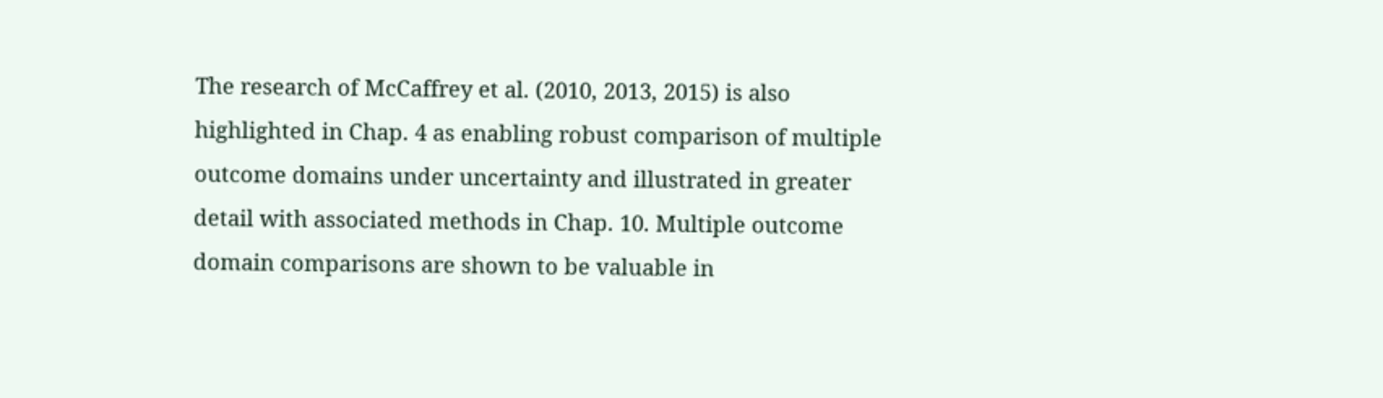The research of McCaffrey et al. (2010, 2013, 2015) is also highlighted in Chap. 4 as enabling robust comparison of multiple outcome domains under uncertainty and illustrated in greater detail with associated methods in Chap. 10. Multiple outcome domain comparisons are shown to be valuable in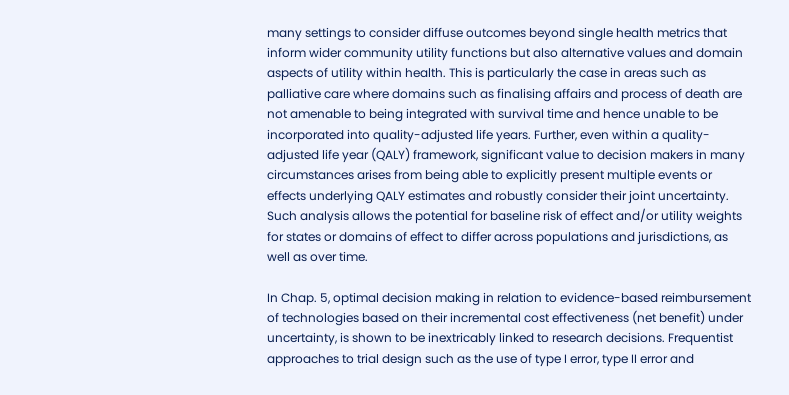many settings to consider diffuse outcomes beyond single health metrics that inform wider community utility functions but also alternative values and domain aspects of utility within health. This is particularly the case in areas such as palliative care where domains such as finalising affairs and process of death are not amenable to being integrated with survival time and hence unable to be incorporated into quality-adjusted life years. Further, even within a quality-adjusted life year (QALY) framework, significant value to decision makers in many circumstances arises from being able to explicitly present multiple events or effects underlying QALY estimates and robustly consider their joint uncertainty. Such analysis allows the potential for baseline risk of effect and/or utility weights for states or domains of effect to differ across populations and jurisdictions, as well as over time.

In Chap. 5, optimal decision making in relation to evidence-based reimbursement of technologies based on their incremental cost effectiveness (net benefit) under uncertainty, is shown to be inextricably linked to research decisions. Frequentist approaches to trial design such as the use of type I error, type II error and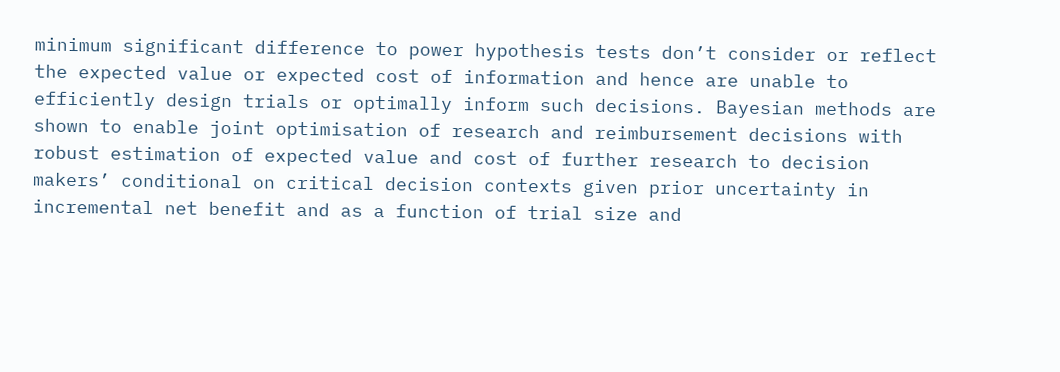minimum significant difference to power hypothesis tests don’t consider or reflect the expected value or expected cost of information and hence are unable to efficiently design trials or optimally inform such decisions. Bayesian methods are shown to enable joint optimisation of research and reimbursement decisions with robust estimation of expected value and cost of further research to decision makers’ conditional on critical decision contexts given prior uncertainty in incremental net benefit and as a function of trial size and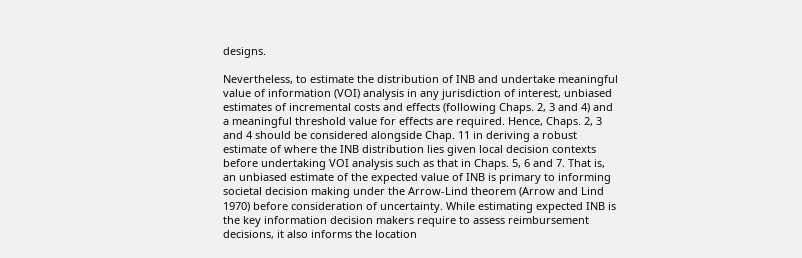designs.

Nevertheless, to estimate the distribution of INB and undertake meaningful value of information (VOI) analysis in any jurisdiction of interest, unbiased estimates of incremental costs and effects (following Chaps. 2, 3 and 4) and a meaningful threshold value for effects are required. Hence, Chaps. 2, 3 and 4 should be considered alongside Chap. 11 in deriving a robust estimate of where the INB distribution lies given local decision contexts before undertaking VOI analysis such as that in Chaps. 5, 6 and 7. That is, an unbiased estimate of the expected value of INB is primary to informing societal decision making under the Arrow-Lind theorem (Arrow and Lind 1970) before consideration of uncertainty. While estimating expected INB is the key information decision makers require to assess reimbursement decisions, it also informs the location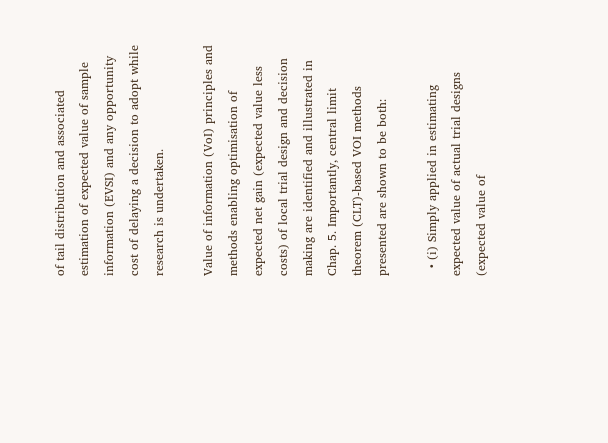of tail distribution and associated estimation of expected value of sample information (EVSI) and any opportunity cost of delaying a decision to adopt while research is undertaken.

Value of information (VoI) principles and methods enabling optimisation of expected net gain (expected value less costs) of local trial design and decision making are identified and illustrated in Chap. 5. Importantly, central limit theorem (CLT)-based VOI methods presented are shown to be both:

  • (i) Simply applied in estimating expected value of actual trial designs (expected value of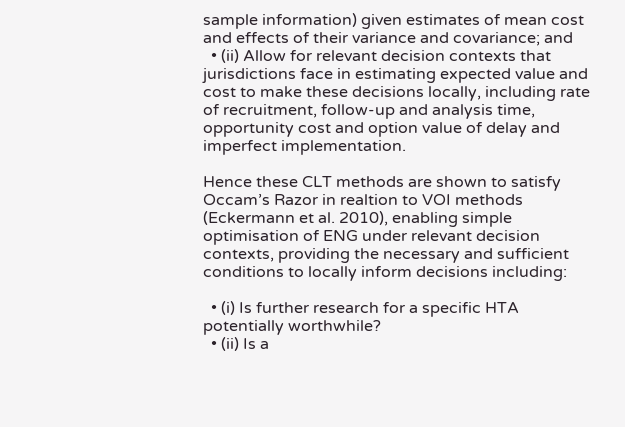sample information) given estimates of mean cost and effects of their variance and covariance; and
  • (ii) Allow for relevant decision contexts that jurisdictions face in estimating expected value and cost to make these decisions locally, including rate of recruitment, follow-up and analysis time, opportunity cost and option value of delay and imperfect implementation.

Hence these CLT methods are shown to satisfy Occam’s Razor in realtion to VOI methods (Eckermann et al. 2010), enabling simple optimisation of ENG under relevant decision contexts, providing the necessary and sufficient conditions to locally inform decisions including:

  • (i) Is further research for a specific HTA potentially worthwhile?
  • (ii) Is a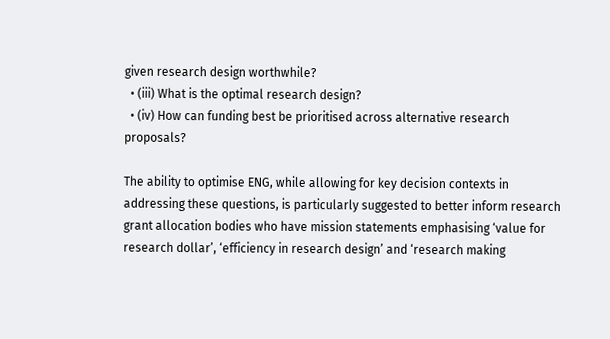given research design worthwhile?
  • (iii) What is the optimal research design?
  • (iv) How can funding best be prioritised across alternative research proposals?

The ability to optimise ENG, while allowing for key decision contexts in addressing these questions, is particularly suggested to better inform research grant allocation bodies who have mission statements emphasising ‘value for research dollar’, ‘efficiency in research design’ and ‘research making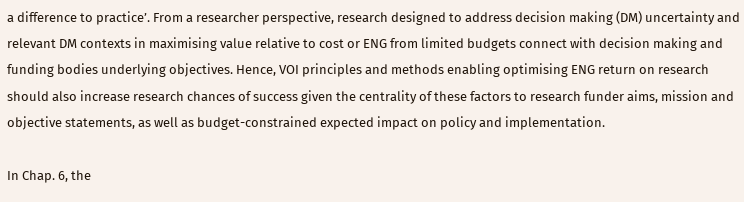a difference to practice’. From a researcher perspective, research designed to address decision making (DM) uncertainty and relevant DM contexts in maximising value relative to cost or ENG from limited budgets connect with decision making and funding bodies underlying objectives. Hence, VOI principles and methods enabling optimising ENG return on research should also increase research chances of success given the centrality of these factors to research funder aims, mission and objective statements, as well as budget-constrained expected impact on policy and implementation.

In Chap. 6, the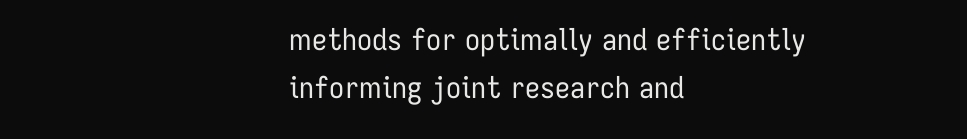methods for optimally and efficiently informing joint research and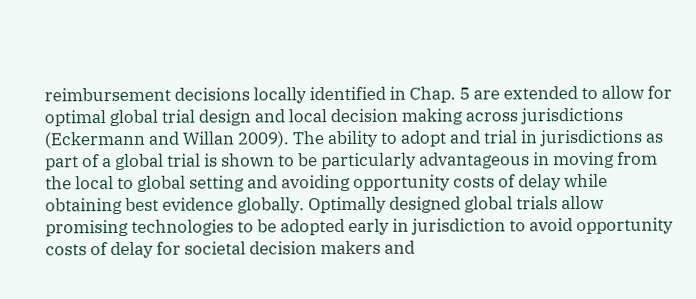reimbursement decisions locally identified in Chap. 5 are extended to allow for optimal global trial design and local decision making across jurisdictions (Eckermann and Willan 2009). The ability to adopt and trial in jurisdictions as part of a global trial is shown to be particularly advantageous in moving from the local to global setting and avoiding opportunity costs of delay while obtaining best evidence globally. Optimally designed global trials allow promising technologies to be adopted early in jurisdiction to avoid opportunity costs of delay for societal decision makers and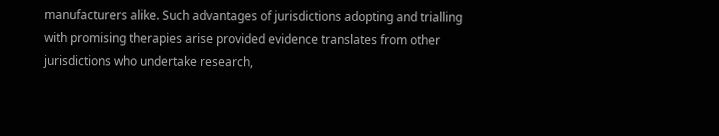manufacturers alike. Such advantages of jurisdictions adopting and trialling with promising therapies arise provided evidence translates from other jurisdictions who undertake research,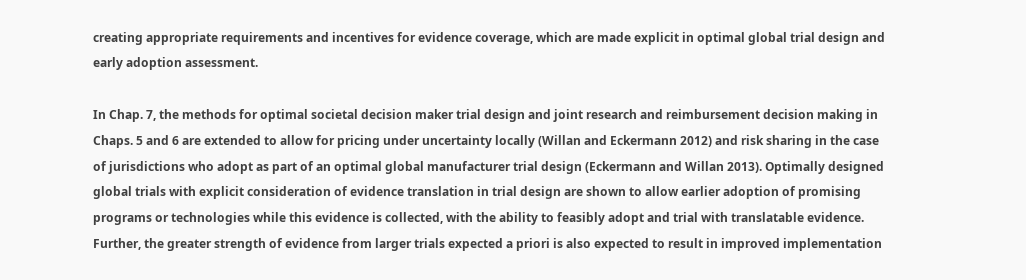creating appropriate requirements and incentives for evidence coverage, which are made explicit in optimal global trial design and early adoption assessment.

In Chap. 7, the methods for optimal societal decision maker trial design and joint research and reimbursement decision making in Chaps. 5 and 6 are extended to allow for pricing under uncertainty locally (Willan and Eckermann 2012) and risk sharing in the case of jurisdictions who adopt as part of an optimal global manufacturer trial design (Eckermann and Willan 2013). Optimally designed global trials with explicit consideration of evidence translation in trial design are shown to allow earlier adoption of promising programs or technologies while this evidence is collected, with the ability to feasibly adopt and trial with translatable evidence. Further, the greater strength of evidence from larger trials expected a priori is also expected to result in improved implementation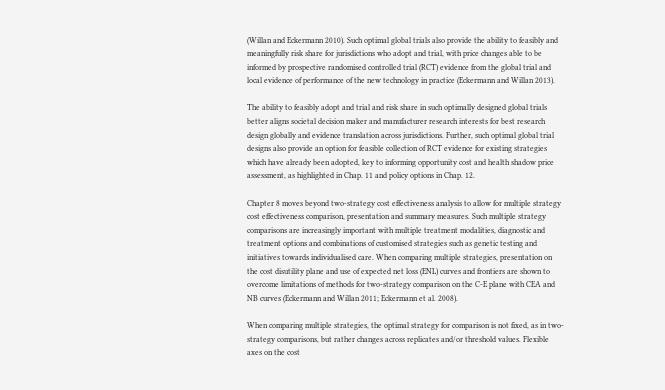(Willan and Eckermann 2010). Such optimal global trials also provide the ability to feasibly and meaningfully risk share for jurisdictions who adopt and trial, with price changes able to be informed by prospective randomised controlled trial (RCT) evidence from the global trial and local evidence of performance of the new technology in practice (Eckermann and Willan 2013).

The ability to feasibly adopt and trial and risk share in such optimally designed global trials better aligns societal decision maker and manufacturer research interests for best research design globally and evidence translation across jurisdictions. Further, such optimal global trial designs also provide an option for feasible collection of RCT evidence for existing strategies which have already been adopted, key to informing opportunity cost and health shadow price assessment, as highlighted in Chap. 11 and policy options in Chap. 12.

Chapter 8 moves beyond two-strategy cost effectiveness analysis to allow for multiple strategy cost effectiveness comparison, presentation and summary measures. Such multiple strategy comparisons are increasingly important with multiple treatment modalities, diagnostic and treatment options and combinations of customised strategies such as genetic testing and initiatives towards individualised care. When comparing multiple strategies, presentation on the cost disutility plane and use of expected net loss (ENL) curves and frontiers are shown to overcome limitations of methods for two-strategy comparison on the C-E plane with CEA and NB curves (Eckermann and Willan 2011; Eckermann et al. 2008).

When comparing multiple strategies, the optimal strategy for comparison is not fixed, as in two-strategy comparisons, but rather changes across replicates and/or threshold values. Flexible axes on the cost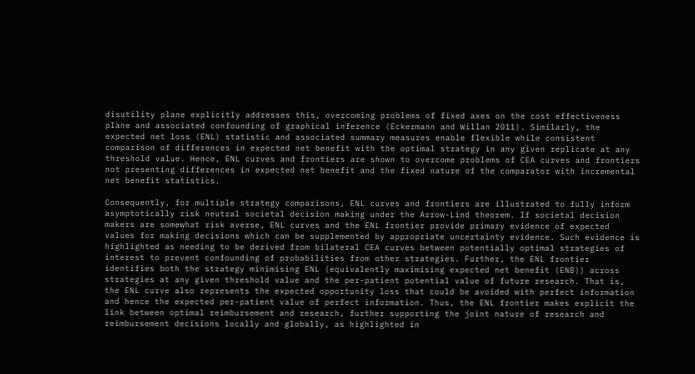disutility plane explicitly addresses this, overcoming problems of fixed axes on the cost effectiveness plane and associated confounding of graphical inference (Eckermann and Willan 2011). Similarly, the expected net loss (ENL) statistic and associated summary measures enable flexible while consistent comparison of differences in expected net benefit with the optimal strategy in any given replicate at any threshold value. Hence, ENL curves and frontiers are shown to overcome problems of CEA curves and frontiers not presenting differences in expected net benefit and the fixed nature of the comparator with incremental net benefit statistics.

Consequently, for multiple strategy comparisons, ENL curves and frontiers are illustrated to fully inform asymptotically risk neutral societal decision making under the Arrow-Lind theorem. If societal decision makers are somewhat risk averse, ENL curves and the ENL frontier provide primary evidence of expected values for making decisions which can be supplemented by appropriate uncertainty evidence. Such evidence is highlighted as needing to be derived from bilateral CEA curves between potentially optimal strategies of interest to prevent confounding of probabilities from other strategies. Further, the ENL frontier identifies both the strategy minimising ENL (equivalently maximising expected net benefit (ENB)) across strategies at any given threshold value and the per-patient potential value of future research. That is, the ENL curve also represents the expected opportunity loss that could be avoided with perfect information and hence the expected per-patient value of perfect information. Thus, the ENL frontier makes explicit the link between optimal reimbursement and research, further supporting the joint nature of research and reimbursement decisions locally and globally, as highlighted in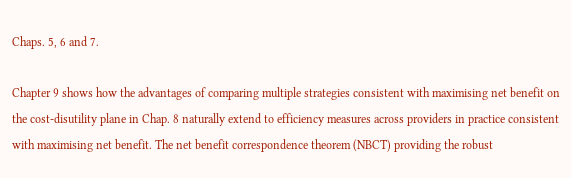Chaps. 5, 6 and 7.

Chapter 9 shows how the advantages of comparing multiple strategies consistent with maximising net benefit on the cost-disutility plane in Chap. 8 naturally extend to efficiency measures across providers in practice consistent with maximising net benefit. The net benefit correspondence theorem (NBCT) providing the robust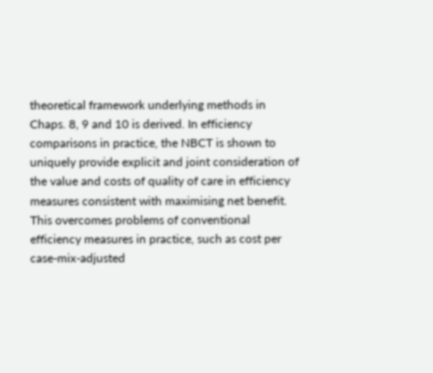theoretical framework underlying methods in Chaps. 8, 9 and 10 is derived. In efficiency comparisons in practice, the NBCT is shown to uniquely provide explicit and joint consideration of the value and costs of quality of care in efficiency measures consistent with maximising net benefit. This overcomes problems of conventional efficiency measures in practice, such as cost per case-mix-adjusted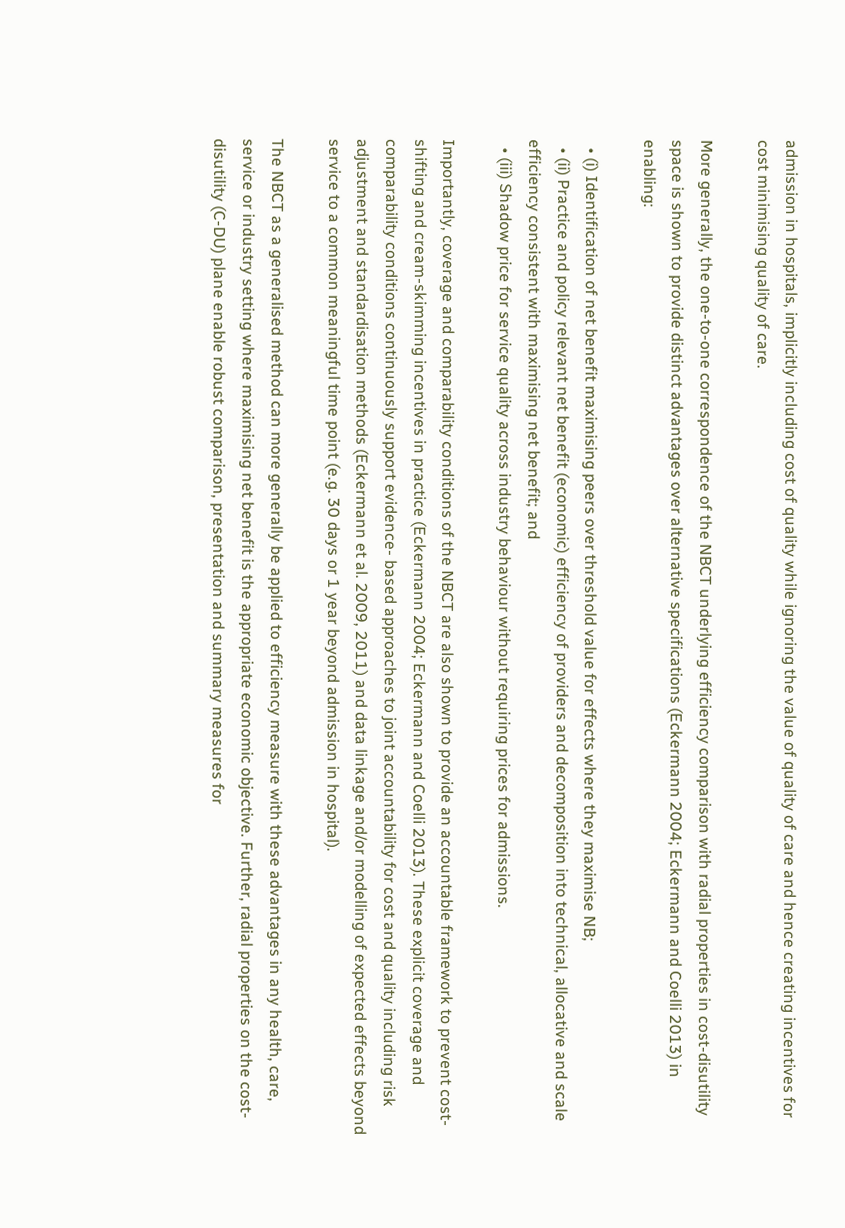admission in hospitals, implicitly including cost of quality while ignoring the value of quality of care and hence creating incentives for cost minimising quality of care.

More generally, the one-to-one correspondence of the NBCT underlying efficiency comparison with radial properties in cost-disutility space is shown to provide distinct advantages over alternative specifications (Eckermann 2004; Eckermann and Coelli 2013) in enabling:

  • (i) Identification of net benefit maximising peers over threshold value for effects where they maximise NB;
  • (ii) Practice and policy relevant net benefit (economic) efficiency of providers and decomposition into technical, allocative and scale efficiency consistent with maximising net benefit; and
  • (iii) Shadow price for service quality across industry behaviour without requiring prices for admissions.

Importantly, coverage and comparability conditions of the NBCT are also shown to provide an accountable framework to prevent cost-shifting and cream-skimming incentives in practice (Eckermann 2004; Eckermann and Coelli 2013). These explicit coverage and comparability conditions continuously support evidence- based approaches to joint accountability for cost and quality including risk adjustment and standardisation methods (Eckermann et al. 2009, 2011) and data linkage and/or modelling of expected effects beyond service to a common meaningful time point (e.g. 30 days or 1 year beyond admission in hospital).

The NBCT as a generalised method can more generally be applied to efficiency measure with these advantages in any health, care, service or industry setting where maximising net benefit is the appropriate economic objective. Further, radial properties on the cost-disutility (C-DU) plane enable robust comparison, presentation and summary measures for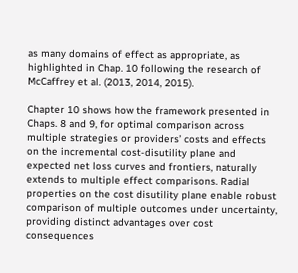as many domains of effect as appropriate, as highlighted in Chap. 10 following the research of McCaffrey et al. (2013, 2014, 2015).

Chapter 10 shows how the framework presented in Chaps. 8 and 9, for optimal comparison across multiple strategies or providers’ costs and effects on the incremental cost-disutility plane and expected net loss curves and frontiers, naturally extends to multiple effect comparisons. Radial properties on the cost disutility plane enable robust comparison of multiple outcomes under uncertainty, providing distinct advantages over cost consequences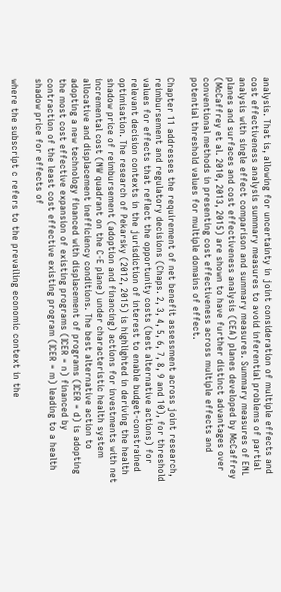analysis. That is, allowing for uncertainty in joint consideration of multiple effects and cost effectiveness analysis summary measures to avoid inferential problems of partial analysis with single effect comparison and summary measures. Summary measures of ENL planes and surfaces and cost effectiveness analysis (CEA) planes developed by McCaffrey (McCaffrey et al. 2010, 2013, 2015) are shown to have further distinct advantages over conventional methods in presenting cost effectiveness across multiple effects and potential threshold values for multiple domains of effect.

Chapter 11 addresses the requirement of net benefit assessment across joint research, reimbursement and regulatory decisions (Chaps. 2, 3, 4, 5, 6, 7, 8, 9 and 10), for threshold values for effects that reflect the opportunity costs (best alternative actions) for relevant decision contexts in the jurisdiction of interest to enable budget-constrained optimisation. The research of Pekarsky (2012, 2015) is highlighted in deriving the health shadow price of reimbursement (adoption and financing) actions for investments with net incremental cost (NW quadrant on the C-E plane) under characteristic health system allocative and displacement inefficiency conditions. The best alternative action to adopting a new technology financed with displacement of programs (ICER = d) is adopting the most cost effective expansion of existing programs (ICER = n) financed by contraction of the least cost effective existing program (ICER = m) leading to a health shadow price for effects of

where the subscript c refers to the prevailing economic context in the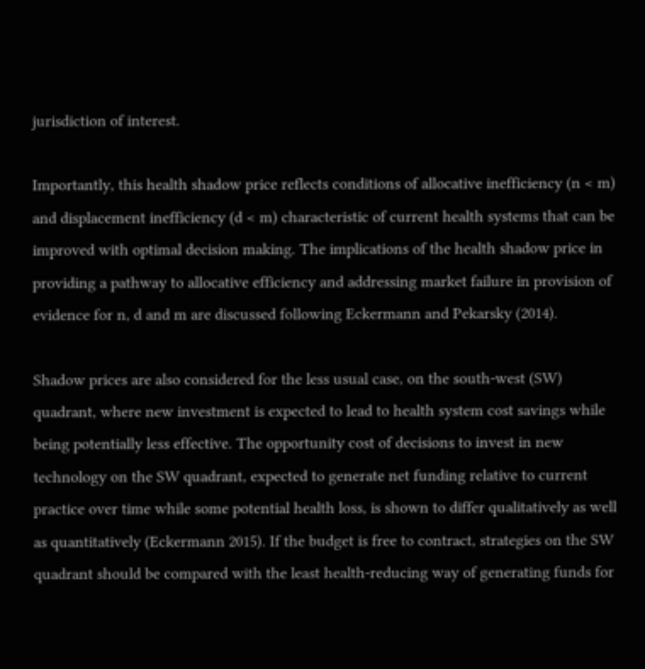jurisdiction of interest.

Importantly, this health shadow price reflects conditions of allocative inefficiency (n < m) and displacement inefficiency (d < m) characteristic of current health systems that can be improved with optimal decision making. The implications of the health shadow price in providing a pathway to allocative efficiency and addressing market failure in provision of evidence for n, d and m are discussed following Eckermann and Pekarsky (2014).

Shadow prices are also considered for the less usual case, on the south-west (SW) quadrant, where new investment is expected to lead to health system cost savings while being potentially less effective. The opportunity cost of decisions to invest in new technology on the SW quadrant, expected to generate net funding relative to current practice over time while some potential health loss, is shown to differ qualitatively as well as quantitatively (Eckermann 2015). If the budget is free to contract, strategies on the SW quadrant should be compared with the least health-reducing way of generating funds for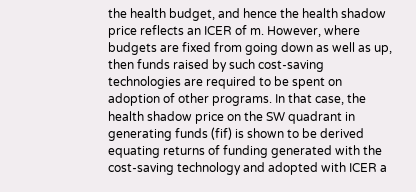the health budget, and hence the health shadow price reflects an ICER of m. However, where budgets are fixed from going down as well as up, then funds raised by such cost-saving technologies are required to be spent on adoption of other programs. In that case, the health shadow price on the SW quadrant in generating funds (fif) is shown to be derived equating returns of funding generated with the cost-saving technology and adopted with ICER a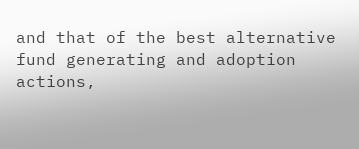and that of the best alternative fund generating and adoption actions,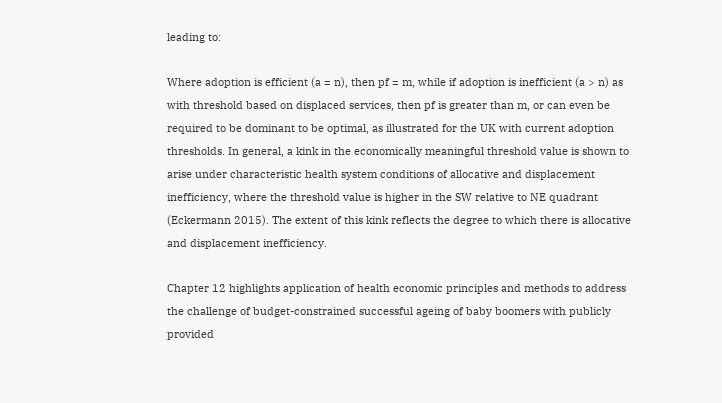leading to:

Where adoption is efficient (a = n), then pf = m, while if adoption is inefficient (a > n) as with threshold based on displaced services, then pf is greater than m, or can even be required to be dominant to be optimal, as illustrated for the UK with current adoption thresholds. In general, a kink in the economically meaningful threshold value is shown to arise under characteristic health system conditions of allocative and displacement inefficiency, where the threshold value is higher in the SW relative to NE quadrant (Eckermann 2015). The extent of this kink reflects the degree to which there is allocative and displacement inefficiency.

Chapter 12 highlights application of health economic principles and methods to address the challenge of budget-constrained successful ageing of baby boomers with publicly provided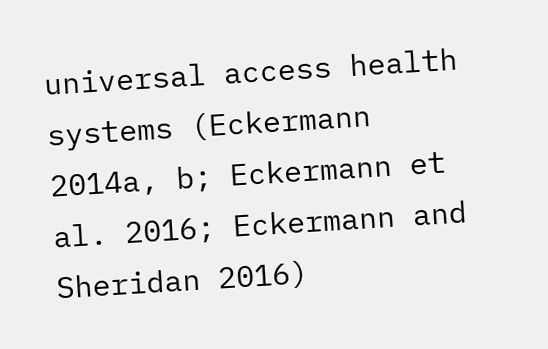universal access health systems (Eckermann 2014a, b; Eckermann et al. 2016; Eckermann and Sheridan 2016)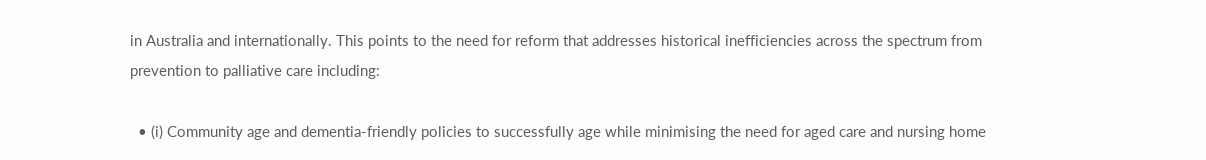in Australia and internationally. This points to the need for reform that addresses historical inefficiencies across the spectrum from prevention to palliative care including:

  • (i) Community age and dementia-friendly policies to successfully age while minimising the need for aged care and nursing home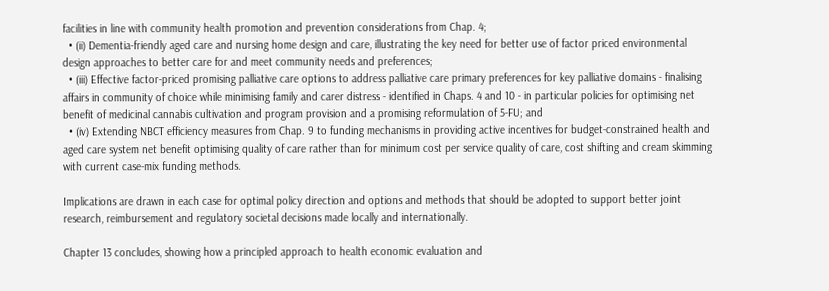facilities in line with community health promotion and prevention considerations from Chap. 4;
  • (ii) Dementia-friendly aged care and nursing home design and care, illustrating the key need for better use of factor priced environmental design approaches to better care for and meet community needs and preferences;
  • (iii) Effective factor-priced promising palliative care options to address palliative care primary preferences for key palliative domains - finalising affairs in community of choice while minimising family and carer distress - identified in Chaps. 4 and 10 - in particular policies for optimising net benefit of medicinal cannabis cultivation and program provision and a promising reformulation of 5-FU; and
  • (iv) Extending NBCT efficiency measures from Chap. 9 to funding mechanisms in providing active incentives for budget-constrained health and aged care system net benefit optimising quality of care rather than for minimum cost per service quality of care, cost shifting and cream skimming with current case-mix funding methods.

Implications are drawn in each case for optimal policy direction and options and methods that should be adopted to support better joint research, reimbursement and regulatory societal decisions made locally and internationally.

Chapter 13 concludes, showing how a principled approach to health economic evaluation and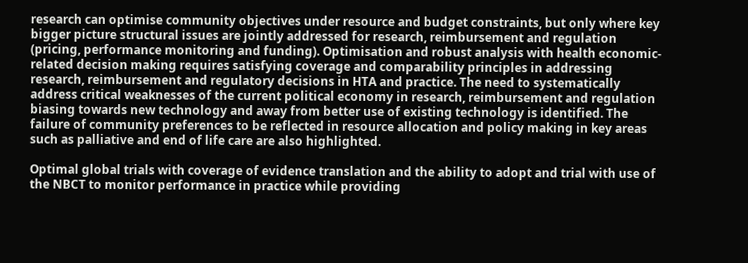research can optimise community objectives under resource and budget constraints, but only where key bigger picture structural issues are jointly addressed for research, reimbursement and regulation (pricing, performance monitoring and funding). Optimisation and robust analysis with health economic-related decision making requires satisfying coverage and comparability principles in addressing research, reimbursement and regulatory decisions in HTA and practice. The need to systematically address critical weaknesses of the current political economy in research, reimbursement and regulation biasing towards new technology and away from better use of existing technology is identified. The failure of community preferences to be reflected in resource allocation and policy making in key areas such as palliative and end of life care are also highlighted.

Optimal global trials with coverage of evidence translation and the ability to adopt and trial with use of the NBCT to monitor performance in practice while providing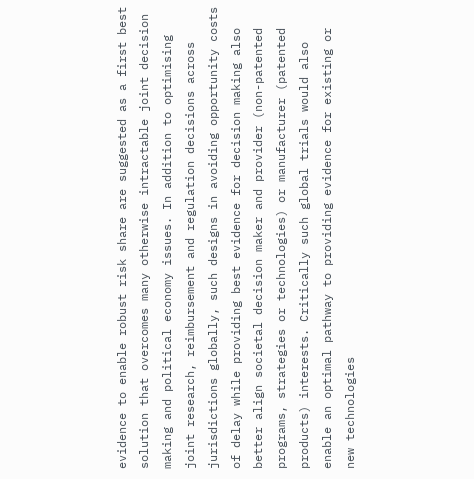evidence to enable robust risk share are suggested as a first best solution that overcomes many otherwise intractable joint decision making and political economy issues. In addition to optimising joint research, reimbursement and regulation decisions across jurisdictions globally, such designs in avoiding opportunity costs of delay while providing best evidence for decision making also better align societal decision maker and provider (non-patented programs, strategies or technologies) or manufacturer (patented products) interests. Critically such global trials would also enable an optimal pathway to providing evidence for existing or new technologies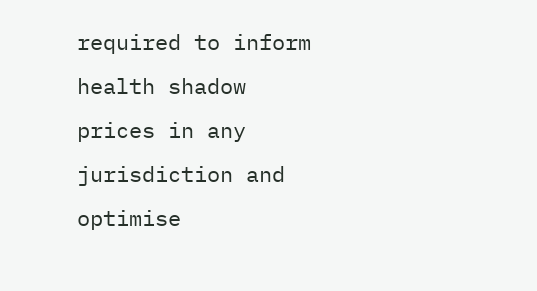required to inform health shadow prices in any jurisdiction and optimise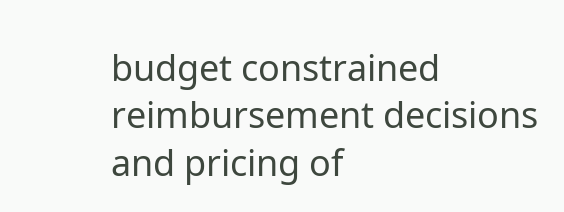budget constrained reimbursement decisions and pricing of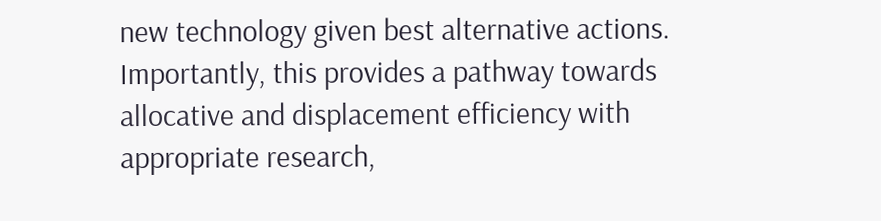new technology given best alternative actions. Importantly, this provides a pathway towards allocative and displacement efficiency with appropriate research,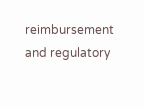reimbursement and regulatory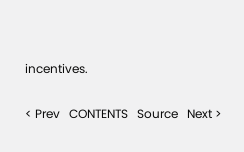incentives.

< Prev   CONTENTS   Source   Next >